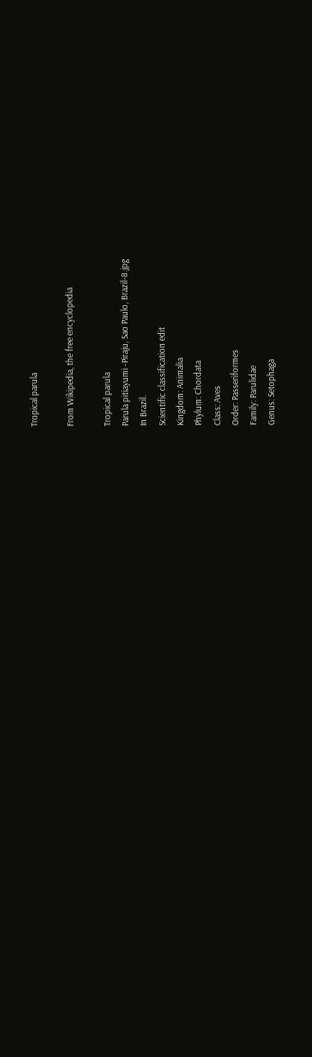Tropical parula

From Wikipedia, the free encyclopedia

Tropical parula
Parula pitiayumi -Piraju, Sao Paulo, Brazil-8.jpg
In Brazil.
Scientific classification edit
Kingdom: Animalia
Phylum: Chordata
Class: Aves
Order: Passeriformes
Family: Parulidae
Genus: Setophaga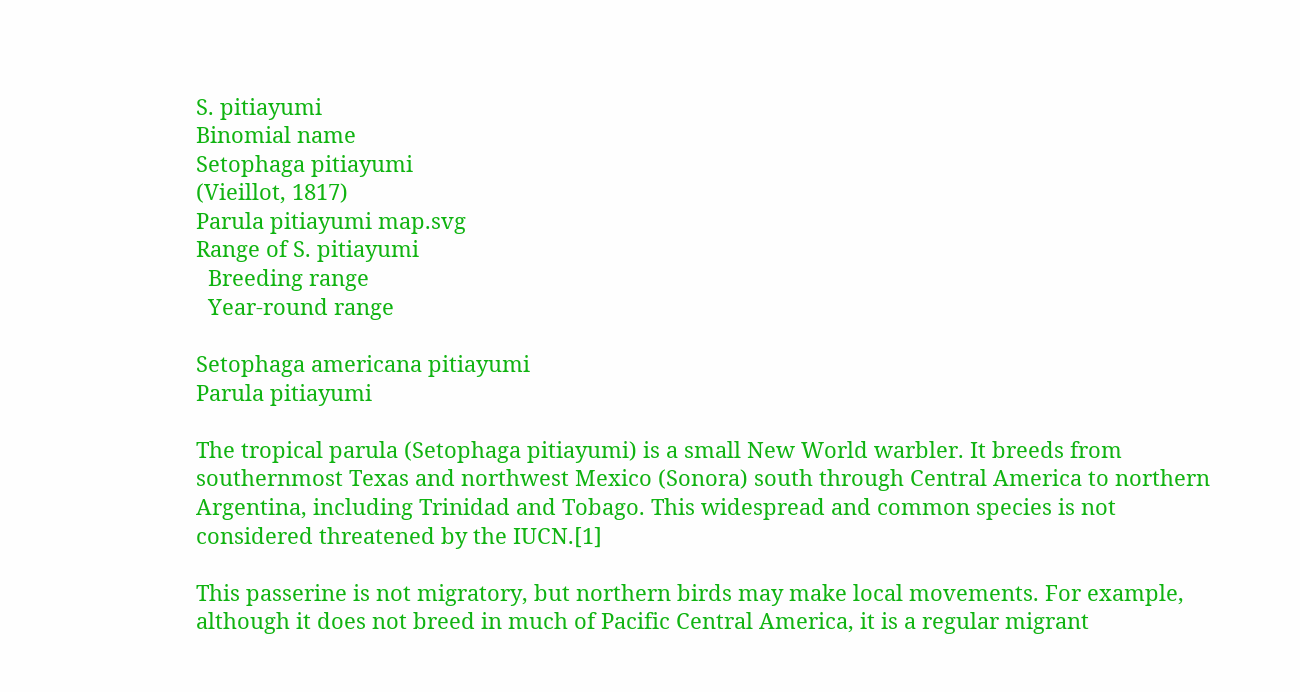S. pitiayumi
Binomial name
Setophaga pitiayumi
(Vieillot, 1817)
Parula pitiayumi map.svg
Range of S. pitiayumi
  Breeding range
  Year-round range

Setophaga americana pitiayumi
Parula pitiayumi

The tropical parula (Setophaga pitiayumi) is a small New World warbler. It breeds from southernmost Texas and northwest Mexico (Sonora) south through Central America to northern Argentina, including Trinidad and Tobago. This widespread and common species is not considered threatened by the IUCN.[1]

This passerine is not migratory, but northern birds may make local movements. For example, although it does not breed in much of Pacific Central America, it is a regular migrant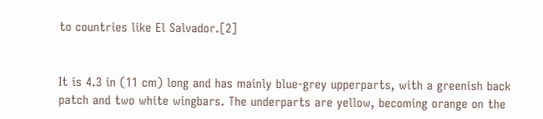to countries like El Salvador.[2]


It is 4.3 in (11 cm) long and has mainly blue-grey upperparts, with a greenish back patch and two white wingbars. The underparts are yellow, becoming orange on the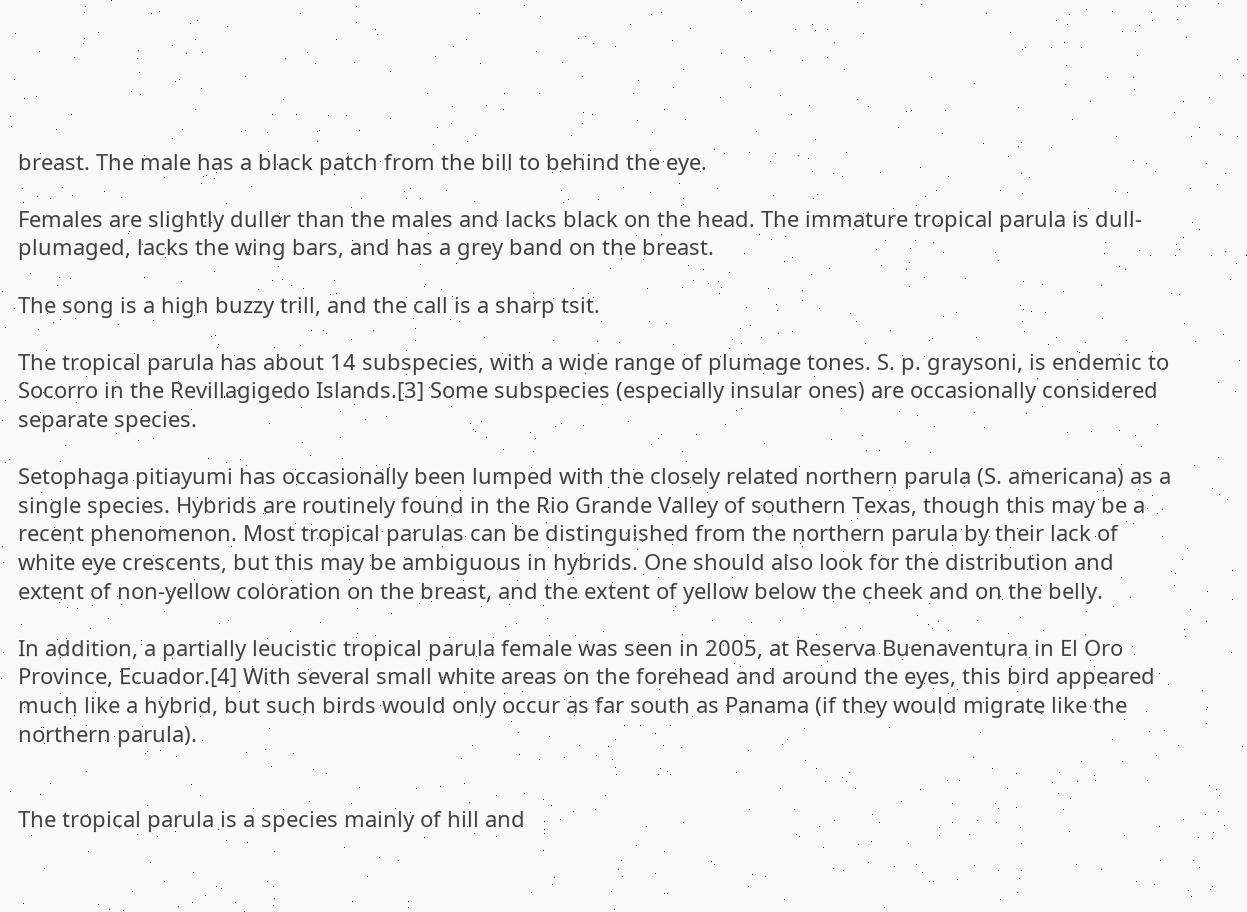breast. The male has a black patch from the bill to behind the eye.

Females are slightly duller than the males and lacks black on the head. The immature tropical parula is dull-plumaged, lacks the wing bars, and has a grey band on the breast.

The song is a high buzzy trill, and the call is a sharp tsit.

The tropical parula has about 14 subspecies, with a wide range of plumage tones. S. p. graysoni, is endemic to Socorro in the Revillagigedo Islands.[3] Some subspecies (especially insular ones) are occasionally considered separate species.

Setophaga pitiayumi has occasionally been lumped with the closely related northern parula (S. americana) as a single species. Hybrids are routinely found in the Rio Grande Valley of southern Texas, though this may be a recent phenomenon. Most tropical parulas can be distinguished from the northern parula by their lack of white eye crescents, but this may be ambiguous in hybrids. One should also look for the distribution and extent of non-yellow coloration on the breast, and the extent of yellow below the cheek and on the belly.

In addition, a partially leucistic tropical parula female was seen in 2005, at Reserva Buenaventura in El Oro Province, Ecuador.[4] With several small white areas on the forehead and around the eyes, this bird appeared much like a hybrid, but such birds would only occur as far south as Panama (if they would migrate like the northern parula).


The tropical parula is a species mainly of hill and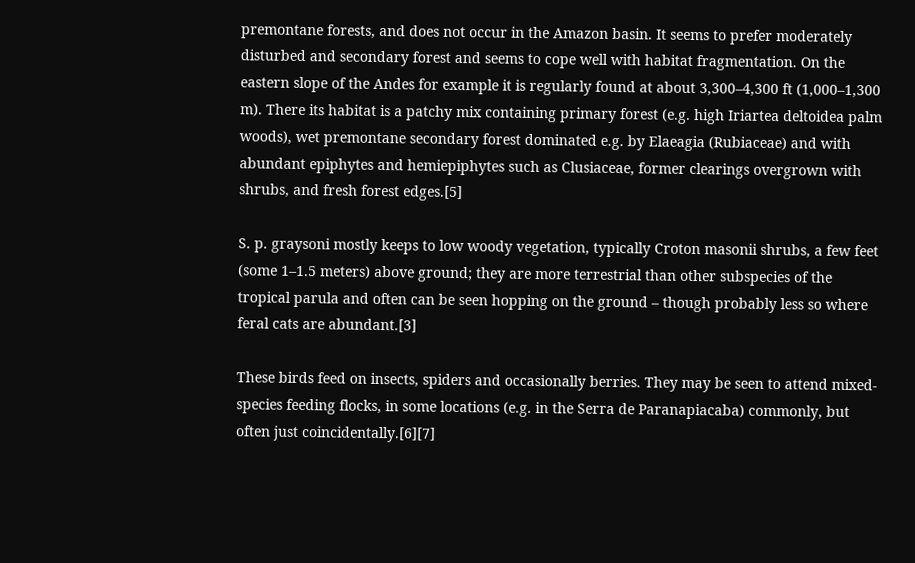premontane forests, and does not occur in the Amazon basin. It seems to prefer moderately disturbed and secondary forest and seems to cope well with habitat fragmentation. On the eastern slope of the Andes for example it is regularly found at about 3,300–4,300 ft (1,000–1,300 m). There its habitat is a patchy mix containing primary forest (e.g. high Iriartea deltoidea palm woods), wet premontane secondary forest dominated e.g. by Elaeagia (Rubiaceae) and with abundant epiphytes and hemiepiphytes such as Clusiaceae, former clearings overgrown with shrubs, and fresh forest edges.[5]

S. p. graysoni mostly keeps to low woody vegetation, typically Croton masonii shrubs, a few feet (some 1–1.5 meters) above ground; they are more terrestrial than other subspecies of the tropical parula and often can be seen hopping on the ground – though probably less so where feral cats are abundant.[3]

These birds feed on insects, spiders and occasionally berries. They may be seen to attend mixed-species feeding flocks, in some locations (e.g. in the Serra de Paranapiacaba) commonly, but often just coincidentally.[6][7]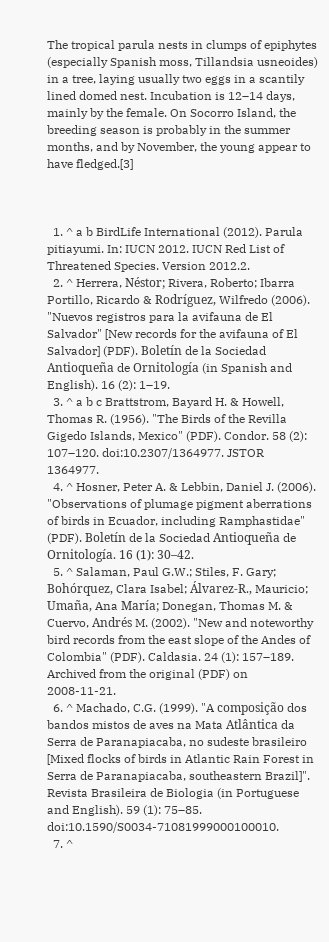The tropical parula nests in clumps of epiphytes (especially Spanish moss, Tillandsia usneoides) in a tree, laying usually two eggs in a scantily lined domed nest. Incubation is 12–14 days, mainly by the female. On Socorro Island, the breeding season is probably in the summer months, and by November, the young appear to have fledged.[3]



  1. ^ a b BirdLife International (2012). Parula pitiayumi. In: IUCN 2012. IUCN Red List of Threatened Species. Version 2012.2.
  2. ^ Herrera, Néstor; Rivera, Roberto; Ibarra Portillo, Ricardo & Rodríguez, Wilfredo (2006). "Nuevos registros para la avifauna de El Salvador" [New records for the avifauna of El Salvador] (PDF). Boletín de la Sociedad Antioqueña de Ornitología (in Spanish and English). 16 (2): 1–19.
  3. ^ a b c Brattstrom, Bayard H. & Howell, Thomas R. (1956). "The Birds of the Revilla Gigedo Islands, Mexico" (PDF). Condor. 58 (2): 107–120. doi:10.2307/1364977. JSTOR 1364977.
  4. ^ Hosner, Peter A. & Lebbin, Daniel J. (2006). "Observations of plumage pigment aberrations of birds in Ecuador, including Ramphastidae" (PDF). Boletín de la Sociedad Antioqueña de Ornitología. 16 (1): 30–42.
  5. ^ Salaman, Paul G.W.; Stiles, F. Gary; Bohórquez, Clara Isabel; Álvarez-R., Mauricio; Umaña, Ana María; Donegan, Thomas M. & Cuervo, Andrés M. (2002). "New and noteworthy bird records from the east slope of the Andes of Colombia" (PDF). Caldasia. 24 (1): 157–189. Archived from the original (PDF) on 2008-11-21.
  6. ^ Machado, C.G. (1999). "A composição dos bandos mistos de aves na Mata Atlântica da Serra de Paranapiacaba, no sudeste brasileiro [Mixed flocks of birds in Atlantic Rain Forest in Serra de Paranapiacaba, southeastern Brazil]". Revista Brasileira de Biologia (in Portuguese and English). 59 (1): 75–85. doi:10.1590/S0034-71081999000100010.
  7. ^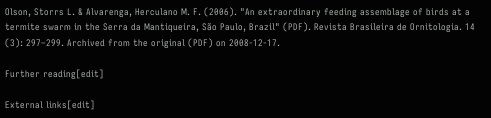Olson, Storrs L. & Alvarenga, Herculano M. F. (2006). "An extraordinary feeding assemblage of birds at a termite swarm in the Serra da Mantiqueira, São Paulo, Brazil" (PDF). Revista Brasileira de Ornitologia. 14 (3): 297–299. Archived from the original (PDF) on 2008-12-17.

Further reading[edit]

External links[edit]